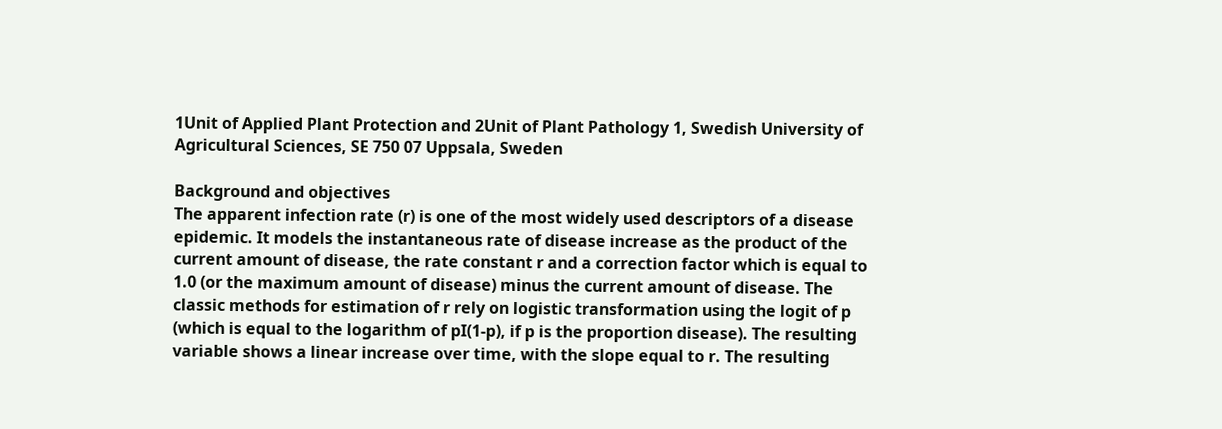1Unit of Applied Plant Protection and 2Unit of Plant Pathology 1, Swedish University of Agricultural Sciences, SE 750 07 Uppsala, Sweden

Background and objectives
The apparent infection rate (r) is one of the most widely used descriptors of a disease epidemic. It models the instantaneous rate of disease increase as the product of the current amount of disease, the rate constant r and a correction factor which is equal to 1.0 (or the maximum amount of disease) minus the current amount of disease. The classic methods for estimation of r rely on logistic transformation using the logit of p (which is equal to the logarithm of pI(1-p), if p is the proportion disease). The resulting variable shows a linear increase over time, with the slope equal to r. The resulting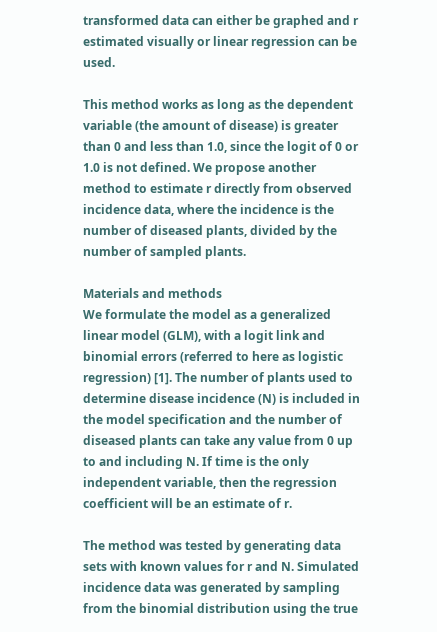transformed data can either be graphed and r estimated visually or linear regression can be used.

This method works as long as the dependent variable (the amount of disease) is greater than 0 and less than 1.0, since the logit of 0 or 1.0 is not defined. We propose another method to estimate r directly from observed incidence data, where the incidence is the number of diseased plants, divided by the number of sampled plants.

Materials and methods
We formulate the model as a generalized linear model (GLM), with a logit link and binomial errors (referred to here as logistic regression) [1]. The number of plants used to determine disease incidence (N) is included in the model specification and the number of diseased plants can take any value from 0 up to and including N. If time is the only independent variable, then the regression coefficient will be an estimate of r.

The method was tested by generating data sets with known values for r and N. Simulated incidence data was generated by sampling from the binomial distribution using the true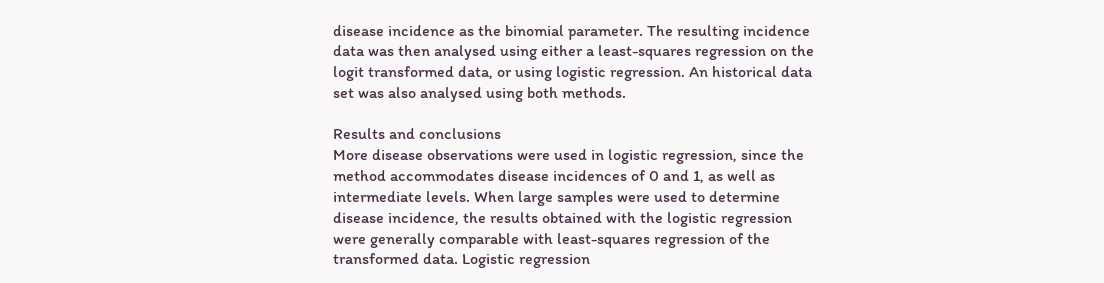disease incidence as the binomial parameter. The resulting incidence data was then analysed using either a least-squares regression on the logit transformed data, or using logistic regression. An historical data set was also analysed using both methods.

Results and conclusions
More disease observations were used in logistic regression, since the method accommodates disease incidences of 0 and 1, as well as intermediate levels. When large samples were used to determine disease incidence, the results obtained with the logistic regression were generally comparable with least-squares regression of the transformed data. Logistic regression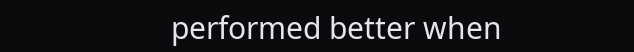performed better when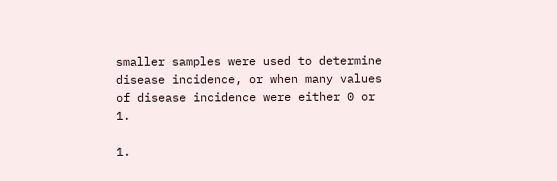smaller samples were used to determine disease incidence, or when many values of disease incidence were either 0 or 1.

1.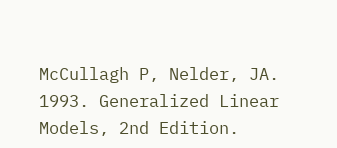McCullagh P, Nelder, JA. 1993. Generalized Linear Models, 2nd Edition.